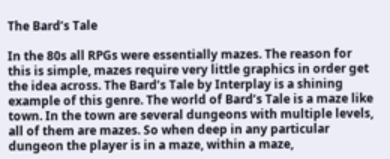The Bard’s Tale

In the 80s all RPGs were essentially mazes. The reason for this is simple, mazes require very little graphics in order get the idea across. The Bard’s Tale by Interplay is a shining example of this genre. The world of Bard’s Tale is a maze like town. In the town are several dungeons with multiple levels, all of them are mazes. So when deep in any particular dungeon the player is in a maze, within a maze,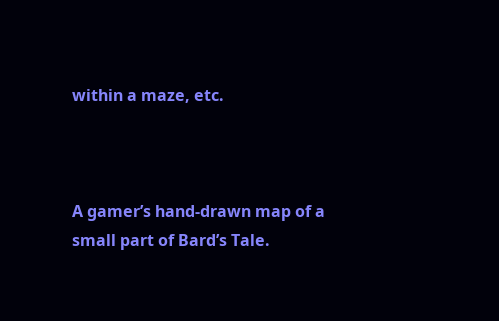within a maze, etc.



A gamer’s hand-drawn map of a small part of Bard’s Tale.